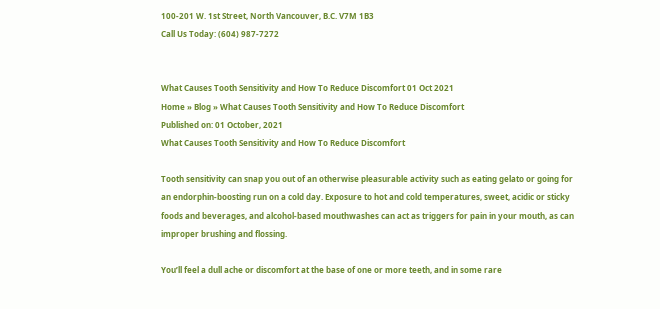100-201 W. 1st Street, North Vancouver, B.C. V7M 1B3
Call Us Today: (604) 987-7272


What Causes Tooth Sensitivity and How To Reduce Discomfort 01 Oct 2021
Home » Blog » What Causes Tooth Sensitivity and How To Reduce Discomfort
Published on: 01 October, 2021
What Causes Tooth Sensitivity and How To Reduce Discomfort

Tooth sensitivity can snap you out of an otherwise pleasurable activity such as eating gelato or going for an endorphin-boosting run on a cold day. Exposure to hot and cold temperatures, sweet, acidic or sticky foods and beverages, and alcohol-based mouthwashes can act as triggers for pain in your mouth, as can improper brushing and flossing.

You’ll feel a dull ache or discomfort at the base of one or more teeth, and in some rare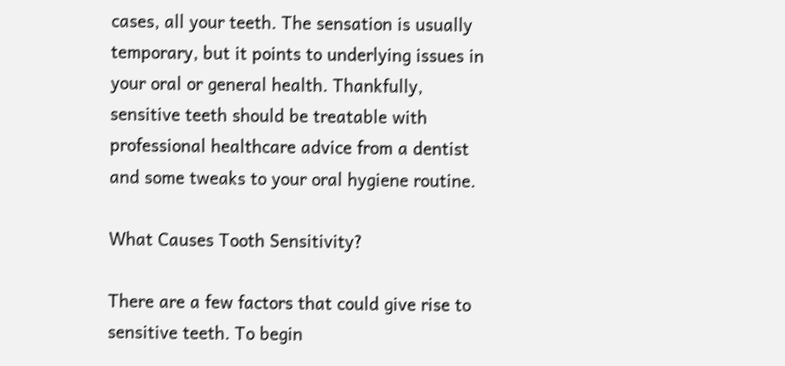cases, all your teeth. The sensation is usually temporary, but it points to underlying issues in your oral or general health. Thankfully, sensitive teeth should be treatable with professional healthcare advice from a dentist and some tweaks to your oral hygiene routine.

What Causes Tooth Sensitivity?

There are a few factors that could give rise to sensitive teeth. To begin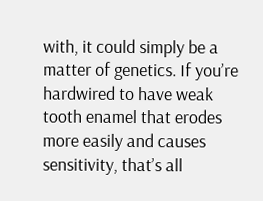with, it could simply be a matter of genetics. If you’re hardwired to have weak tooth enamel that erodes more easily and causes sensitivity, that’s all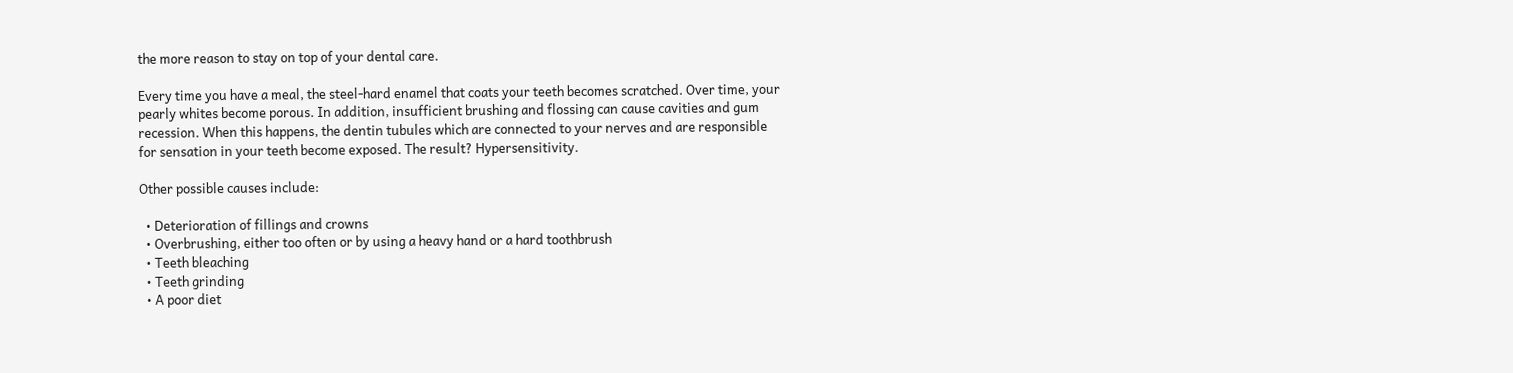the more reason to stay on top of your dental care.

Every time you have a meal, the steel-hard enamel that coats your teeth becomes scratched. Over time, your pearly whites become porous. In addition, insufficient brushing and flossing can cause cavities and gum recession. When this happens, the dentin tubules which are connected to your nerves and are responsible for sensation in your teeth become exposed. The result? Hypersensitivity.

Other possible causes include:

  • Deterioration of fillings and crowns
  • Overbrushing, either too often or by using a heavy hand or a hard toothbrush
  • Teeth bleaching
  • Teeth grinding
  • A poor diet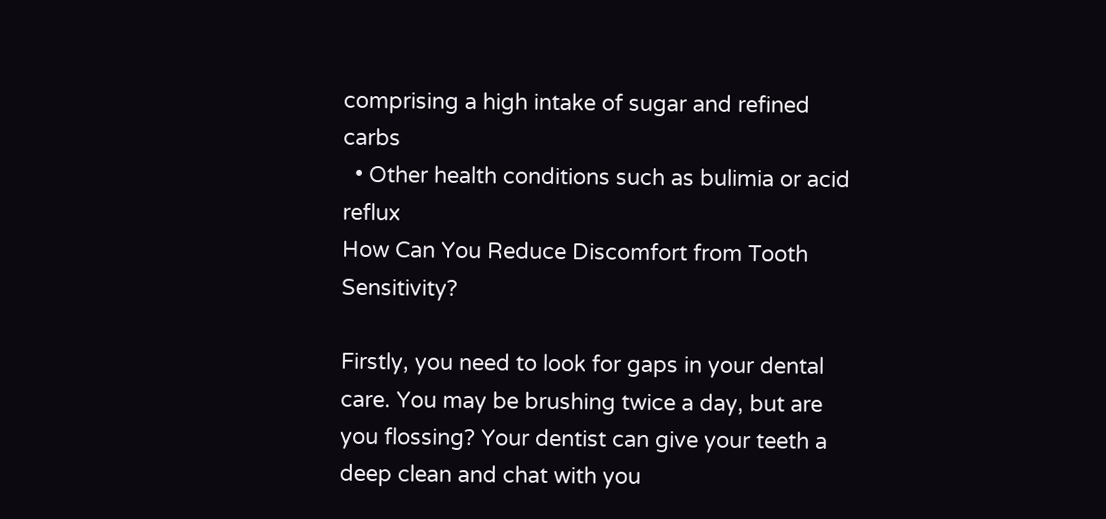comprising a high intake of sugar and refined carbs
  • Other health conditions such as bulimia or acid reflux
How Can You Reduce Discomfort from Tooth Sensitivity?

Firstly, you need to look for gaps in your dental care. You may be brushing twice a day, but are you flossing? Your dentist can give your teeth a deep clean and chat with you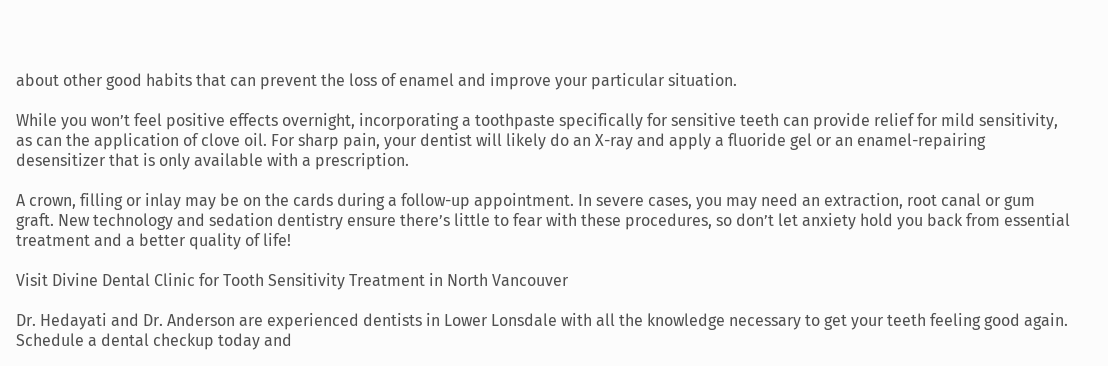about other good habits that can prevent the loss of enamel and improve your particular situation.

While you won’t feel positive effects overnight, incorporating a toothpaste specifically for sensitive teeth can provide relief for mild sensitivity, as can the application of clove oil. For sharp pain, your dentist will likely do an X-ray and apply a fluoride gel or an enamel-repairing desensitizer that is only available with a prescription.

A crown, filling or inlay may be on the cards during a follow-up appointment. In severe cases, you may need an extraction, root canal or gum graft. New technology and sedation dentistry ensure there’s little to fear with these procedures, so don’t let anxiety hold you back from essential treatment and a better quality of life!

Visit Divine Dental Clinic for Tooth Sensitivity Treatment in North Vancouver

Dr. Hedayati and Dr. Anderson are experienced dentists in Lower Lonsdale with all the knowledge necessary to get your teeth feeling good again. Schedule a dental checkup today and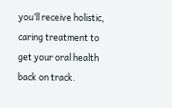you’ll receive holistic, caring treatment to get your oral health back on track.